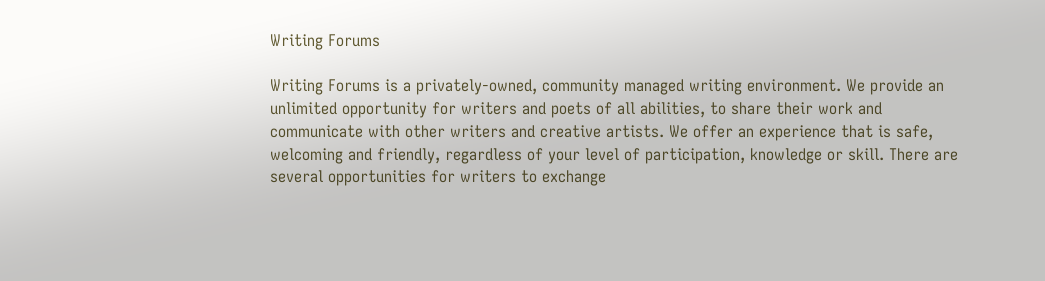Writing Forums

Writing Forums is a privately-owned, community managed writing environment. We provide an unlimited opportunity for writers and poets of all abilities, to share their work and communicate with other writers and creative artists. We offer an experience that is safe, welcoming and friendly, regardless of your level of participation, knowledge or skill. There are several opportunities for writers to exchange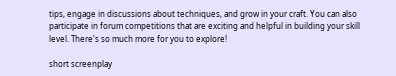tips, engage in discussions about techniques, and grow in your craft. You can also participate in forum competitions that are exciting and helpful in building your skill level. There's so much more for you to explore!

short screenplay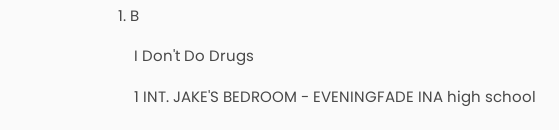1. B

    I Don't Do Drugs

    1 INT. JAKE'S BEDROOM - EVENINGFADE INA high school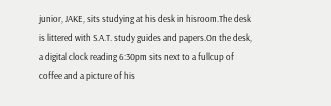junior, JAKE, sits studying at his desk in hisroom.The desk is littered with S.A.T. study guides and papers.On the desk, a digital clock reading 6:30pm sits next to a fullcup of coffee and a picture of his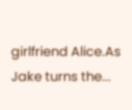girlfriend Alice.As Jake turns the...